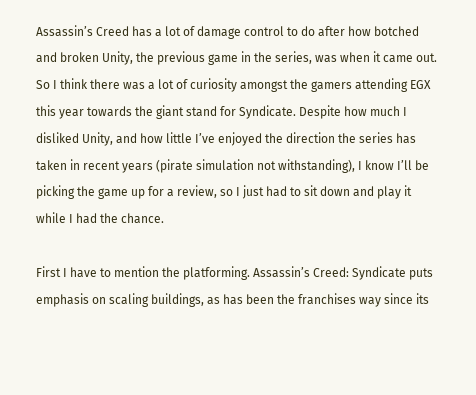Assassin’s Creed has a lot of damage control to do after how botched and broken Unity, the previous game in the series, was when it came out. So I think there was a lot of curiosity amongst the gamers attending EGX this year towards the giant stand for Syndicate. Despite how much I disliked Unity, and how little I’ve enjoyed the direction the series has taken in recent years (pirate simulation not withstanding), I know I’ll be picking the game up for a review, so I just had to sit down and play it while I had the chance.

First I have to mention the platforming. Assassin’s Creed: Syndicate puts emphasis on scaling buildings, as has been the franchises way since its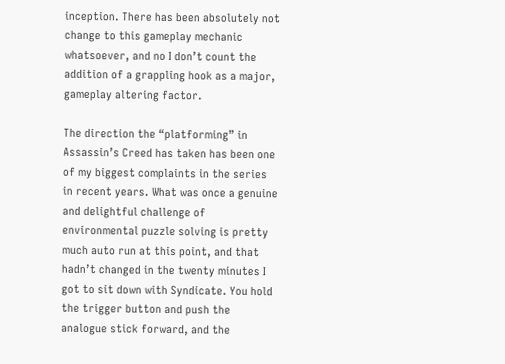inception. There has been absolutely not change to this gameplay mechanic whatsoever, and no I don’t count the addition of a grappling hook as a major, gameplay altering factor.

The direction the “platforming” in Assassin’s Creed has taken has been one of my biggest complaints in the series in recent years. What was once a genuine and delightful challenge of environmental puzzle solving is pretty much auto run at this point, and that hadn’t changed in the twenty minutes I got to sit down with Syndicate. You hold the trigger button and push the analogue stick forward, and the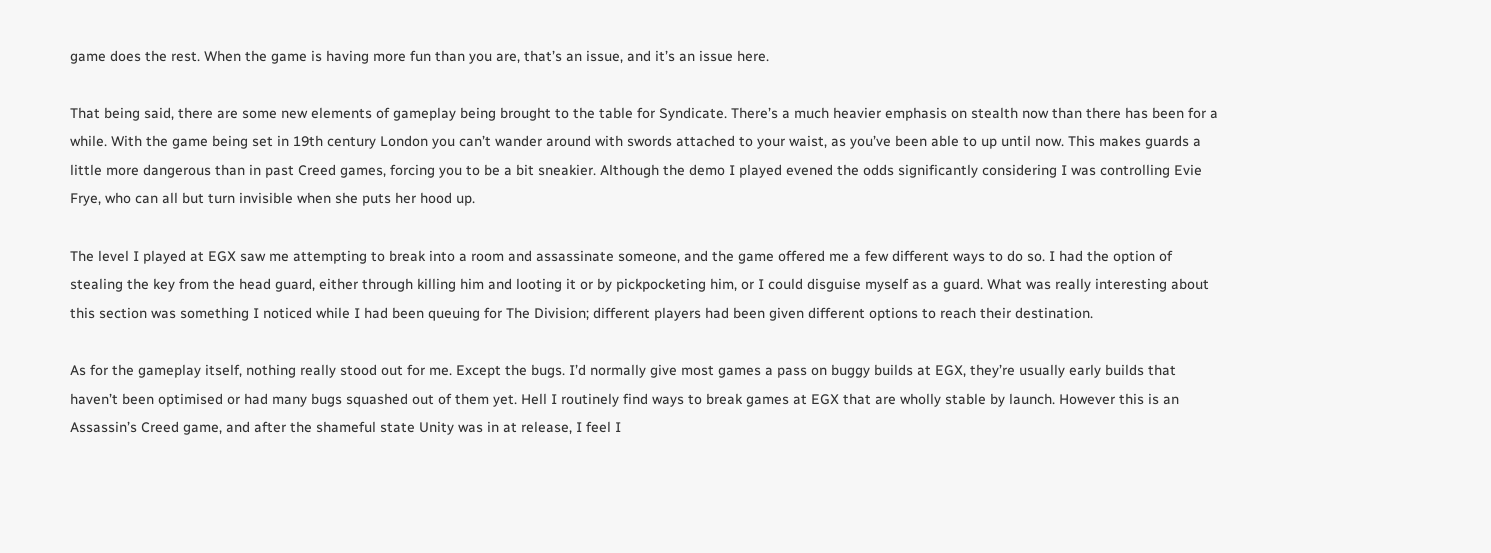game does the rest. When the game is having more fun than you are, that’s an issue, and it’s an issue here.

That being said, there are some new elements of gameplay being brought to the table for Syndicate. There’s a much heavier emphasis on stealth now than there has been for a while. With the game being set in 19th century London you can’t wander around with swords attached to your waist, as you’ve been able to up until now. This makes guards a little more dangerous than in past Creed games, forcing you to be a bit sneakier. Although the demo I played evened the odds significantly considering I was controlling Evie Frye, who can all but turn invisible when she puts her hood up.

The level I played at EGX saw me attempting to break into a room and assassinate someone, and the game offered me a few different ways to do so. I had the option of stealing the key from the head guard, either through killing him and looting it or by pickpocketing him, or I could disguise myself as a guard. What was really interesting about this section was something I noticed while I had been queuing for The Division; different players had been given different options to reach their destination.

As for the gameplay itself, nothing really stood out for me. Except the bugs. I’d normally give most games a pass on buggy builds at EGX, they’re usually early builds that haven’t been optimised or had many bugs squashed out of them yet. Hell I routinely find ways to break games at EGX that are wholly stable by launch. However this is an Assassin’s Creed game, and after the shameful state Unity was in at release, I feel I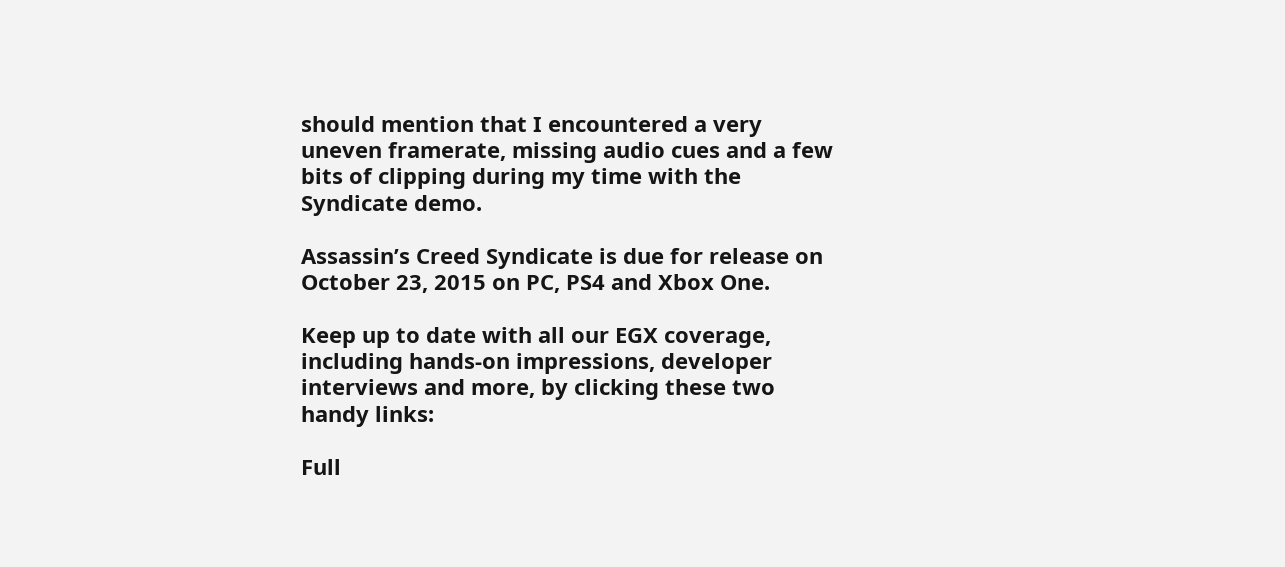should mention that I encountered a very uneven framerate, missing audio cues and a few bits of clipping during my time with the Syndicate demo.

Assassin’s Creed Syndicate is due for release on October 23, 2015 on PC, PS4 and Xbox One.

Keep up to date with all our EGX coverage, including hands-on impressions, developer interviews and more, by clicking these two handy links:

Full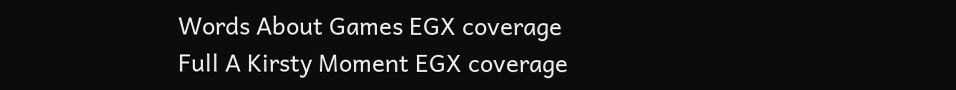Words About Games EGX coverage
Full A Kirsty Moment EGX coverage